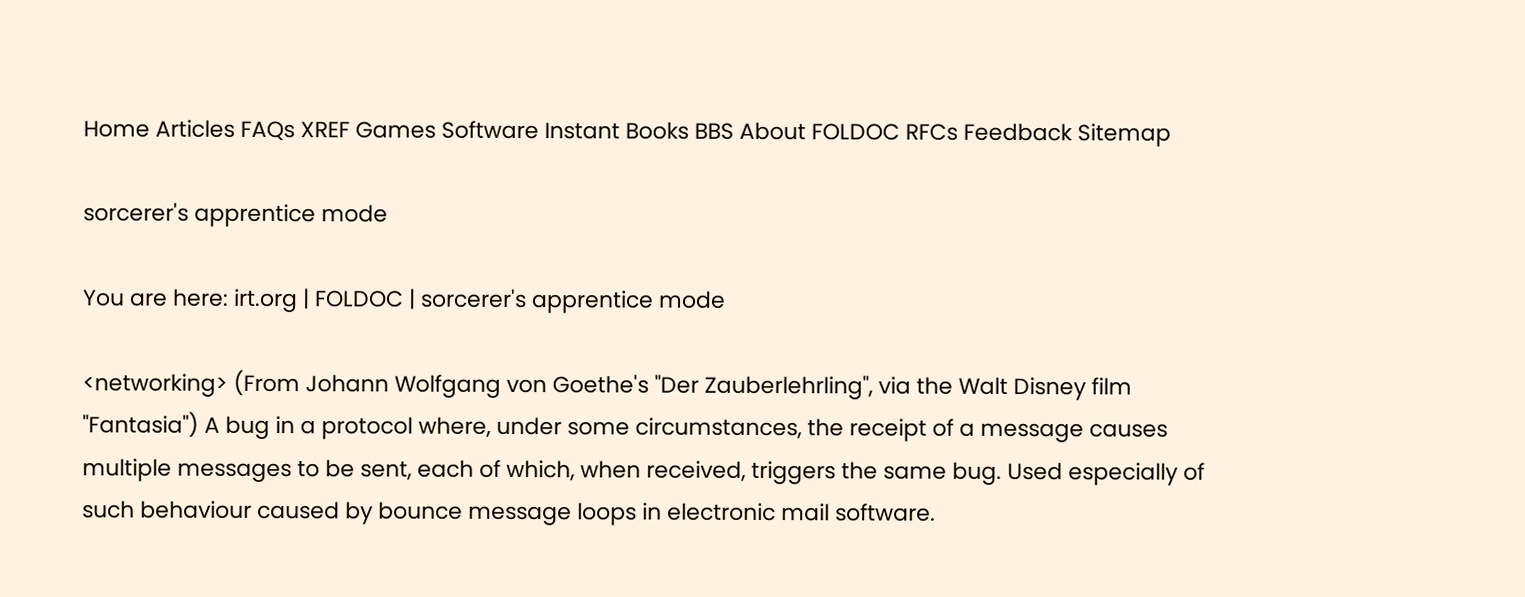Home Articles FAQs XREF Games Software Instant Books BBS About FOLDOC RFCs Feedback Sitemap

sorcerer's apprentice mode

You are here: irt.org | FOLDOC | sorcerer's apprentice mode

<networking> (From Johann Wolfgang von Goethe's "Der Zauberlehrling", via the Walt Disney film "Fantasia") A bug in a protocol where, under some circumstances, the receipt of a message causes multiple messages to be sent, each of which, when received, triggers the same bug. Used especially of such behaviour caused by bounce message loops in electronic mail software.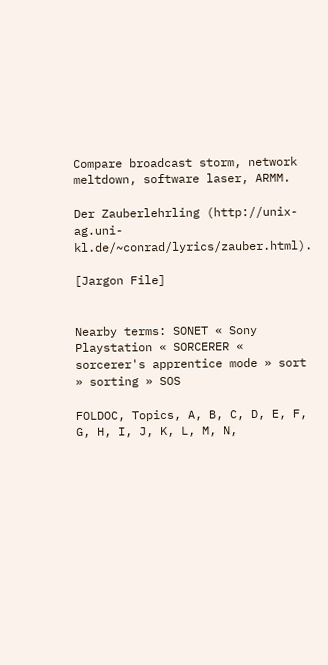Compare broadcast storm, network meltdown, software laser, ARMM.

Der Zauberlehrling (http://unix-ag.uni-kl.de/~conrad/lyrics/zauber.html).

[Jargon File]


Nearby terms: SONET « Sony Playstation « SORCERER « sorcerer's apprentice mode » sort » sorting » SOS

FOLDOC, Topics, A, B, C, D, E, F, G, H, I, J, K, L, M, N,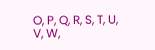O, P, Q, R, S, T, U, V, W,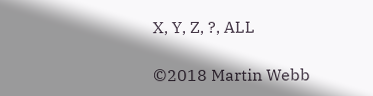X, Y, Z, ?, ALL

©2018 Martin Webb